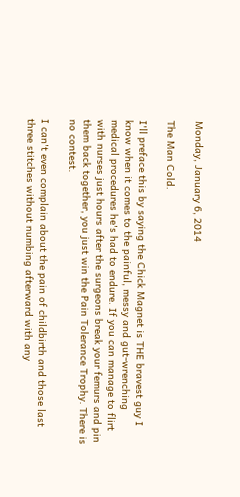Monday, January 6, 2014

The Man Cold.

I'll preface this by saying the Chick Magnet is THE bravest guy I know when it comes to the painful, messy and gut-wrenching medical procedures he's had to endure. If you can manage to flirt with nurses just hours after the surgeons break your femurs and pin them back together, you just win the Pain Tolerance Trophy. There is no contest.

I can't even complain about the pain of childbirth and those last three stitches without numbing afterward with any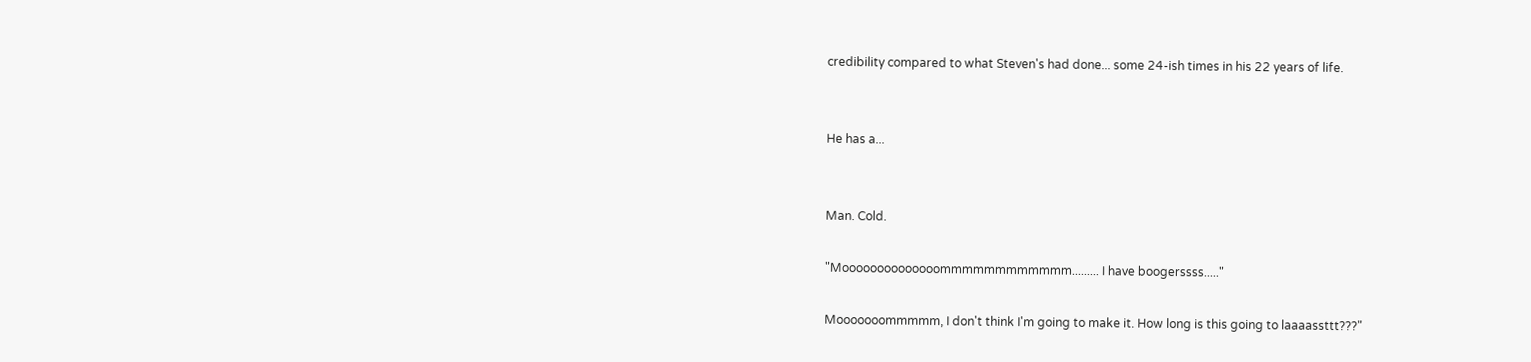credibility compared to what Steven's had done... some 24-ish times in his 22 years of life.


He has a...


Man. Cold.

"Moooooooooooooommmmmmmmmmmm......... I have boogerssss....."

Mooooooommmmm, I don't think I'm going to make it. How long is this going to laaaassttt???"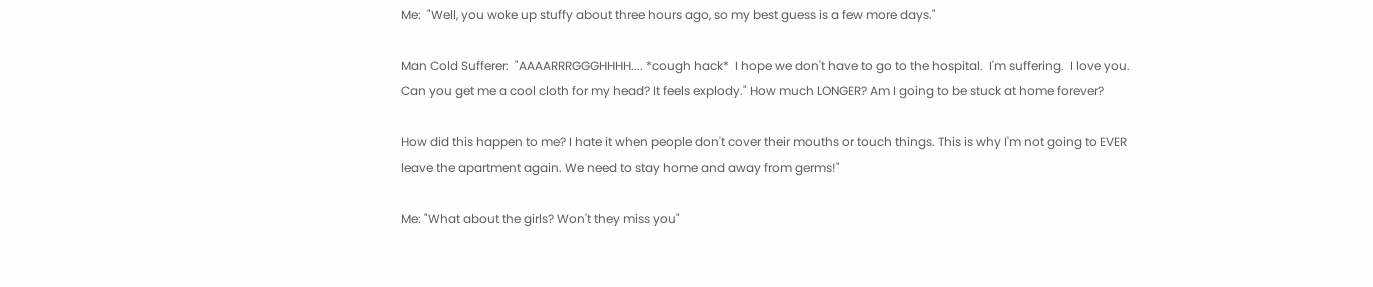Me:  "Well, you woke up stuffy about three hours ago, so my best guess is a few more days."

Man Cold Sufferer:  "AAAARRRGGGHHHH.... *cough hack*  I hope we don't have to go to the hospital.  I'm suffering.  I love you. Can you get me a cool cloth for my head? It feels explody." How much LONGER? Am I going to be stuck at home forever?

How did this happen to me? I hate it when people don't cover their mouths or touch things. This is why I'm not going to EVER leave the apartment again. We need to stay home and away from germs!"

Me: "What about the girls? Won't they miss you"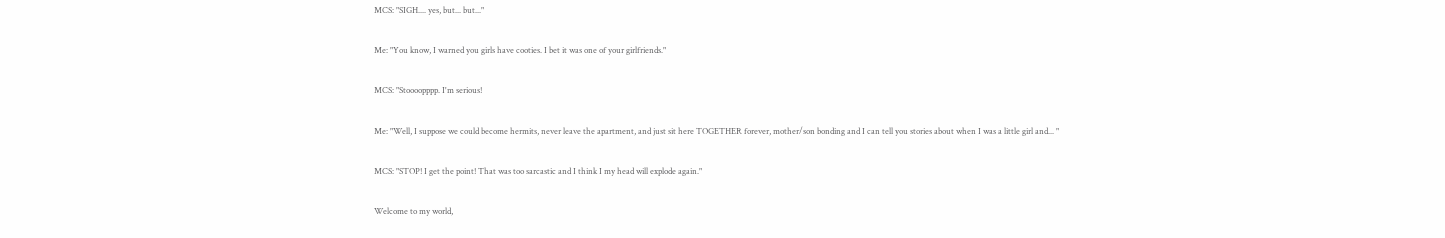MCS: "SIGH.... yes, but... but..."

Me: "You know, I warned you girls have cooties. I bet it was one of your girlfriends."

MCS: "Stoooopppp. I'm serious!

Me: "Well, I suppose we could become hermits, never leave the apartment, and just sit here TOGETHER forever, mother/son bonding and I can tell you stories about when I was a little girl and... "

MCS: "STOP! I get the point! That was too sarcastic and I think I my head will explode again."

Welcome to my world,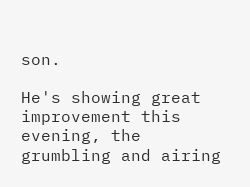son.

He's showing great improvement this evening, the grumbling and airing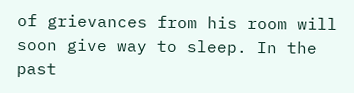of grievances from his room will soon give way to sleep. In the past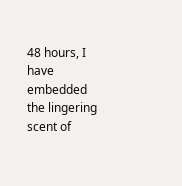48 hours, I have embedded the lingering scent of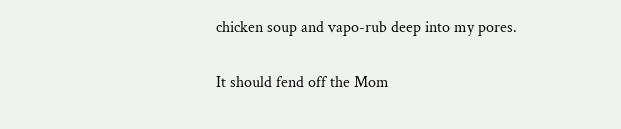chicken soup and vapo-rub deep into my pores.

It should fend off the Mom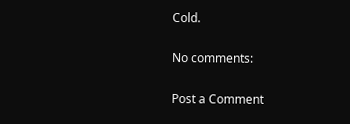Cold.

No comments:

Post a Comment